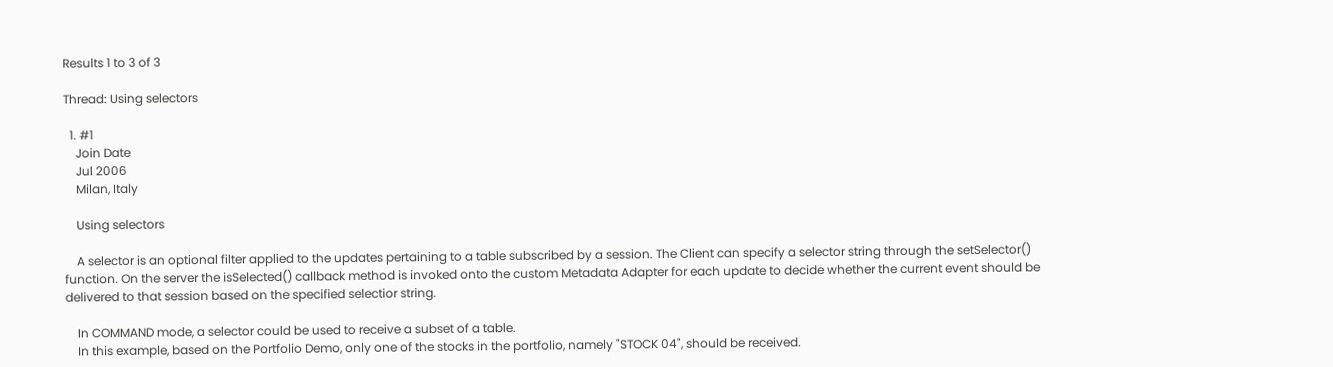Results 1 to 3 of 3

Thread: Using selectors

  1. #1
    Join Date
    Jul 2006
    Milan, Italy

    Using selectors

    A selector is an optional filter applied to the updates pertaining to a table subscribed by a session. The Client can specify a selector string through the setSelector() function. On the server the isSelected() callback method is invoked onto the custom Metadata Adapter for each update to decide whether the current event should be delivered to that session based on the specified selectior string.

    In COMMAND mode, a selector could be used to receive a subset of a table.
    In this example, based on the Portfolio Demo, only one of the stocks in the portfolio, namely "STOCK 04", should be received.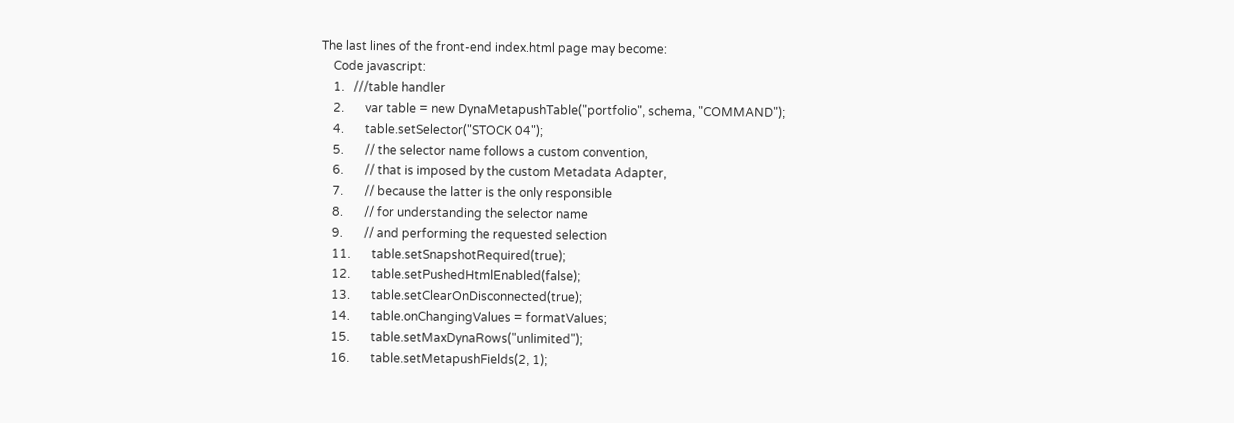The last lines of the front-end index.html page may become:
    Code javascript:
    1.   ///table handler
    2.       var table = new DynaMetapushTable("portfolio", schema, "COMMAND");
    4.       table.setSelector("STOCK 04");
    5.       // the selector name follows a custom convention,
    6.       // that is imposed by the custom Metadata Adapter,
    7.       // because the latter is the only responsible
    8.       // for understanding the selector name
    9.       // and performing the requested selection
    11.       table.setSnapshotRequired(true);
    12.       table.setPushedHtmlEnabled(false);
    13.       table.setClearOnDisconnected(true);
    14.       table.onChangingValues = formatValues;
    15.       table.setMaxDynaRows("unlimited");
    16.       table.setMetapushFields(2, 1);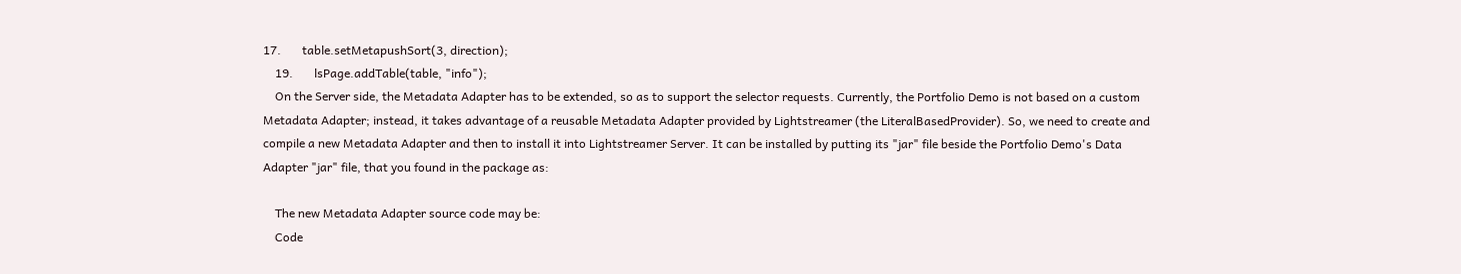17.       table.setMetapushSort(3, direction);
    19.       lsPage.addTable(table, "info");
    On the Server side, the Metadata Adapter has to be extended, so as to support the selector requests. Currently, the Portfolio Demo is not based on a custom Metadata Adapter; instead, it takes advantage of a reusable Metadata Adapter provided by Lightstreamer (the LiteralBasedProvider). So, we need to create and compile a new Metadata Adapter and then to install it into Lightstreamer Server. It can be installed by putting its "jar" file beside the Portfolio Demo's Data Adapter "jar" file, that you found in the package as:

    The new Metadata Adapter source code may be:
    Code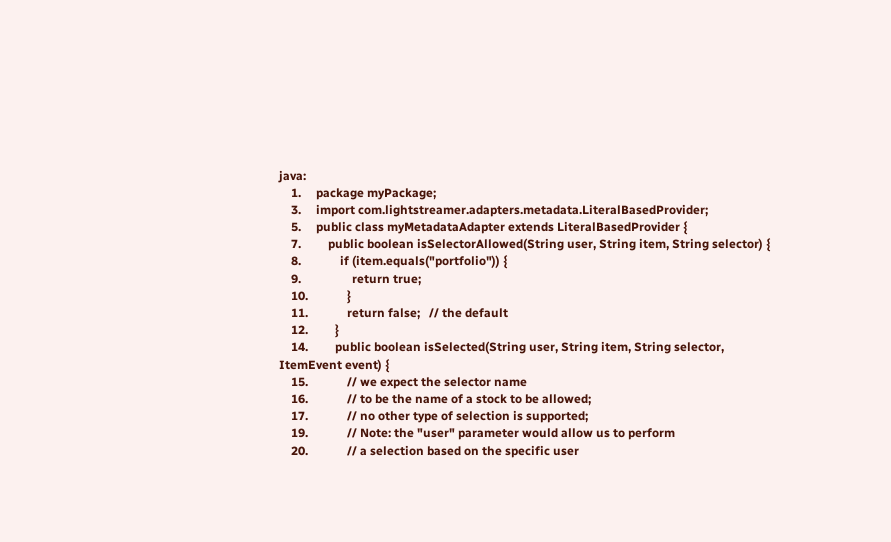java:
    1.     package myPackage;
    3.     import com.lightstreamer.adapters.metadata.LiteralBasedProvider;
    5.     public class myMetadataAdapter extends LiteralBasedProvider {
    7.         public boolean isSelectorAllowed(String user, String item, String selector) {
    8.             if (item.equals("portfolio")) {
    9.                 return true;
    10.             }
    11.             return false;   // the default
    12.         }
    14.         public boolean isSelected(String user, String item, String selector, ItemEvent event) {
    15.             // we expect the selector name
    16.             // to be the name of a stock to be allowed;
    17.             // no other type of selection is supported;
    19.             // Note: the "user" parameter would allow us to perform
    20.             // a selection based on the specific user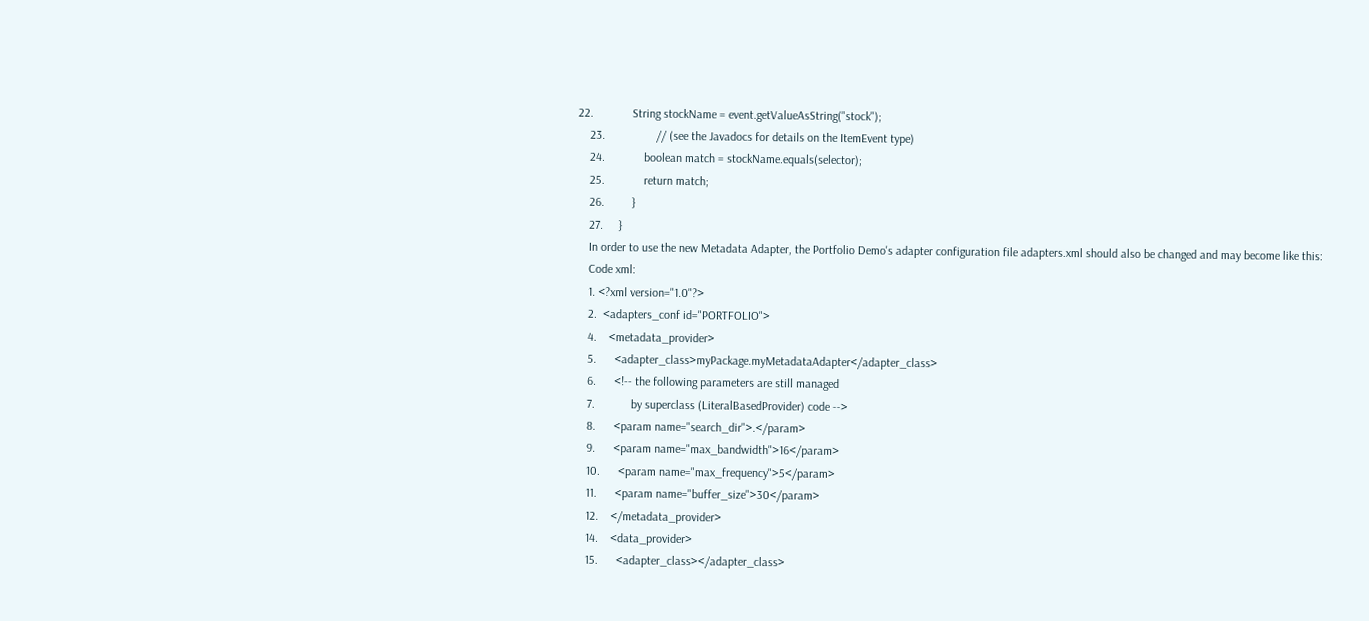22.             String stockName = event.getValueAsString("stock");
    23.                 // (see the Javadocs for details on the ItemEvent type)
    24.             boolean match = stockName.equals(selector);
    25.             return match;
    26.         }
    27.     }
    In order to use the new Metadata Adapter, the Portfolio Demo's adapter configuration file adapters.xml should also be changed and may become like this:
    Code xml:
    1. <?xml version="1.0"?>
    2.  <adapters_conf id="PORTFOLIO">
    4.    <metadata_provider>
    5.      <adapter_class>myPackage.myMetadataAdapter</adapter_class>
    6.      <!-- the following parameters are still managed
    7.            by superclass (LiteralBasedProvider) code -->
    8.      <param name="search_dir">.</param>
    9.      <param name="max_bandwidth">16</param>
    10.      <param name="max_frequency">5</param>
    11.      <param name="buffer_size">30</param>
    12.    </metadata_provider>
    14.    <data_provider>
    15.      <adapter_class></adapter_class>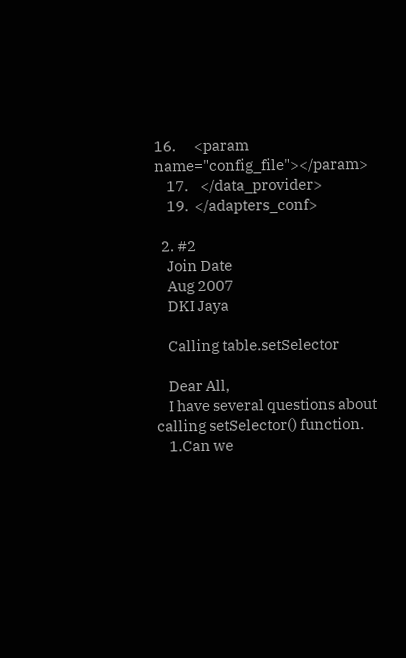16.      <param name="config_file"></param>
    17.    </data_provider>
    19.  </adapters_conf>

  2. #2
    Join Date
    Aug 2007
    DKI Jaya

    Calling table.setSelector

    Dear All,
    I have several questions about calling setSelector() function.
    1.Can we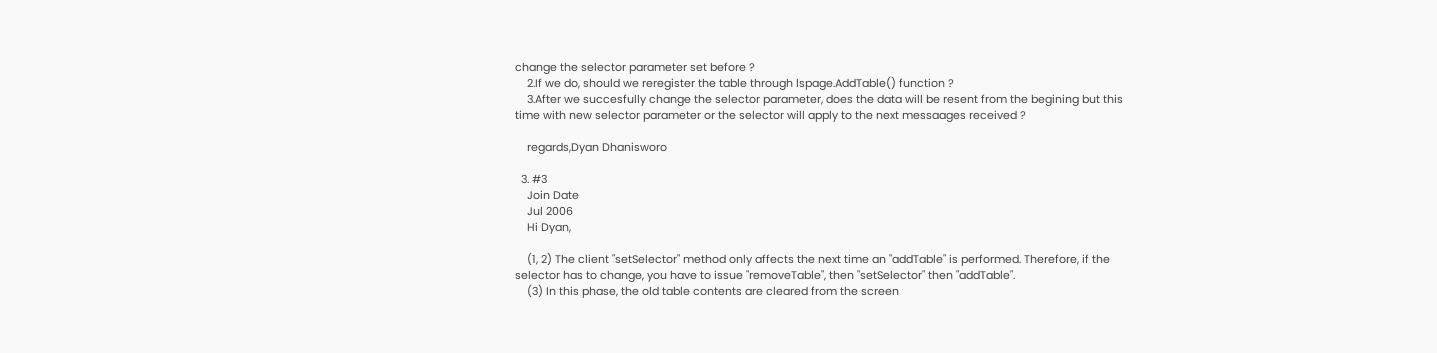change the selector parameter set before ?
    2.If we do, should we reregister the table through lspage.AddTable() function ?
    3.After we succesfully change the selector parameter, does the data will be resent from the begining but this time with new selector parameter or the selector will apply to the next messaages received ?

    regards,Dyan Dhanisworo

  3. #3
    Join Date
    Jul 2006
    Hi Dyan,

    (1, 2) The client "setSelector" method only affects the next time an "addTable" is performed. Therefore, if the selector has to change, you have to issue "removeTable", then "setSelector" then "addTable".
    (3) In this phase, the old table contents are cleared from the screen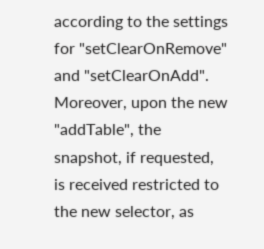according to the settings for "setClearOnRemove" and "setClearOnAdd". Moreover, upon the new "addTable", the snapshot, if requested, is received restricted to the new selector, as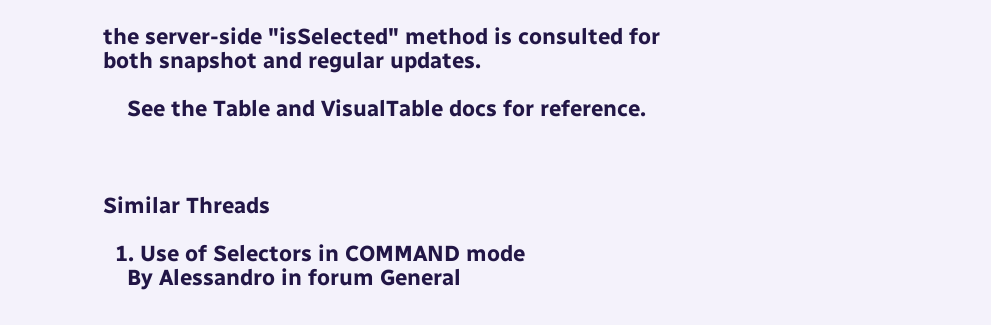the server-side "isSelected" method is consulted for both snapshot and regular updates.

    See the Table and VisualTable docs for reference.



Similar Threads

  1. Use of Selectors in COMMAND mode
    By Alessandro in forum General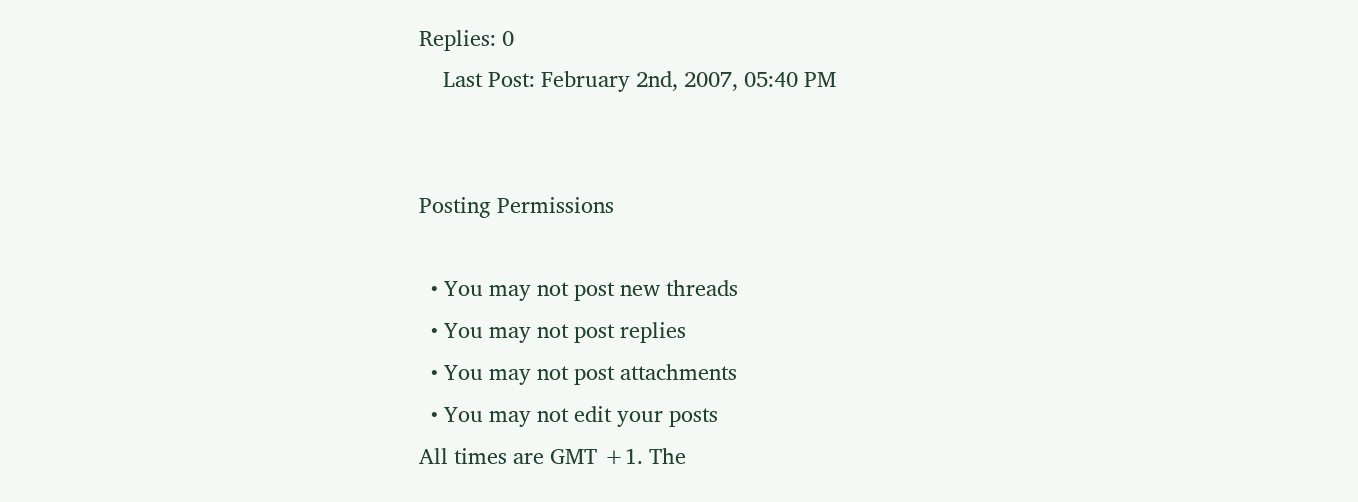Replies: 0
    Last Post: February 2nd, 2007, 05:40 PM


Posting Permissions

  • You may not post new threads
  • You may not post replies
  • You may not post attachments
  • You may not edit your posts
All times are GMT +1. The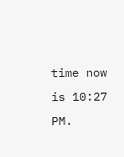time now is 10:27 PM.